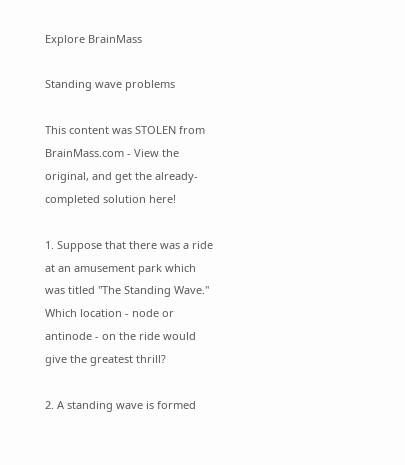Explore BrainMass

Standing wave problems

This content was STOLEN from BrainMass.com - View the original, and get the already-completed solution here!

1. Suppose that there was a ride at an amusement park which was titled "The Standing Wave." Which location - node or antinode - on the ride would give the greatest thrill?

2. A standing wave is formed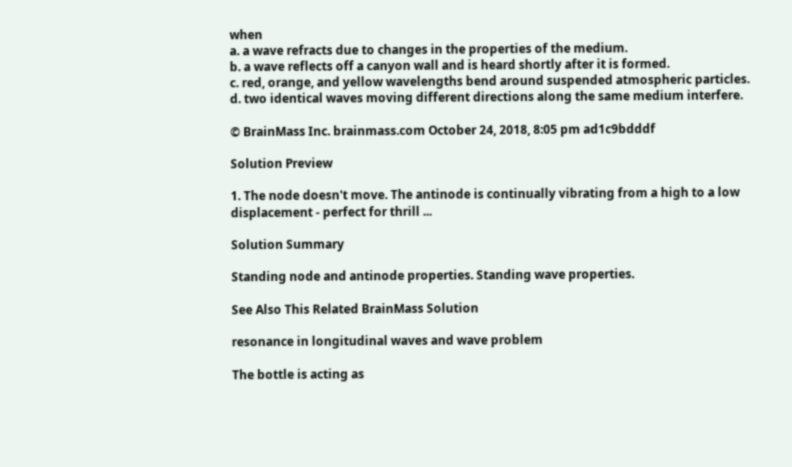when
a. a wave refracts due to changes in the properties of the medium.
b. a wave reflects off a canyon wall and is heard shortly after it is formed.
c. red, orange, and yellow wavelengths bend around suspended atmospheric particles.
d. two identical waves moving different directions along the same medium interfere.

© BrainMass Inc. brainmass.com October 24, 2018, 8:05 pm ad1c9bdddf

Solution Preview

1. The node doesn't move. The antinode is continually vibrating from a high to a low displacement - perfect for thrill ...

Solution Summary

Standing node and antinode properties. Standing wave properties.

See Also This Related BrainMass Solution

resonance in longitudinal waves and wave problem

The bottle is acting as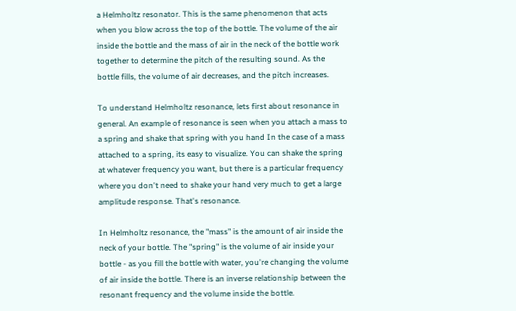a Helmholtz resonator. This is the same phenomenon that acts when you blow across the top of the bottle. The volume of the air inside the bottle and the mass of air in the neck of the bottle work together to determine the pitch of the resulting sound. As the bottle fills, the volume of air decreases, and the pitch increases.

To understand Helmholtz resonance, lets first about resonance in general. An example of resonance is seen when you attach a mass to a spring and shake that spring with you hand In the case of a mass attached to a spring, its easy to visualize. You can shake the spring at whatever frequency you want, but there is a particular frequency where you don't need to shake your hand very much to get a large amplitude response. That's resonance.

In Helmholtz resonance, the "mass" is the amount of air inside the neck of your bottle. The "spring" is the volume of air inside your bottle - as you fill the bottle with water, you're changing the volume of air inside the bottle. There is an inverse relationship between the resonant frequency and the volume inside the bottle.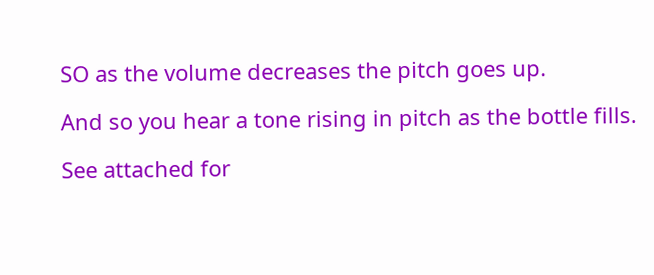SO as the volume decreases the pitch goes up.

And so you hear a tone rising in pitch as the bottle fills.

See attached for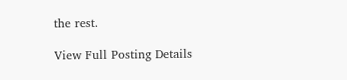the rest.

View Full Posting Details